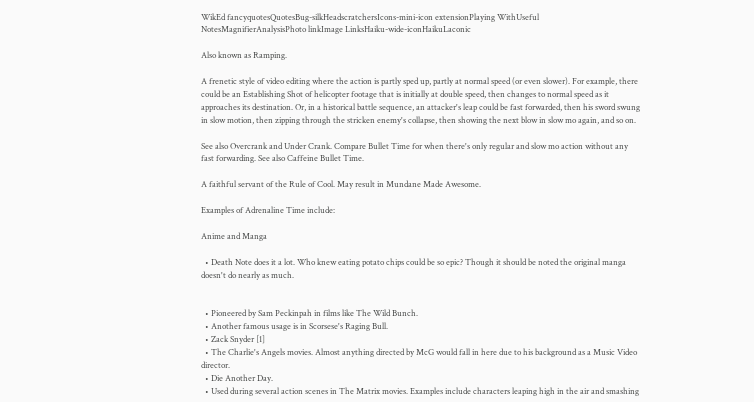WikEd fancyquotesQuotesBug-silkHeadscratchersIcons-mini-icon extensionPlaying WithUseful NotesMagnifierAnalysisPhoto linkImage LinksHaiku-wide-iconHaikuLaconic

Also known as Ramping.

A frenetic style of video editing where the action is partly sped up, partly at normal speed (or even slower). For example, there could be an Establishing Shot of helicopter footage that is initially at double speed, then changes to normal speed as it approaches its destination. Or, in a historical battle sequence, an attacker's leap could be fast forwarded, then his sword swung in slow motion, then zipping through the stricken enemy's collapse, then showing the next blow in slow mo again, and so on.

See also Overcrank and Under Crank. Compare Bullet Time for when there's only regular and slow mo action without any fast forwarding. See also Caffeine Bullet Time.

A faithful servant of the Rule of Cool. May result in Mundane Made Awesome.

Examples of Adrenaline Time include:

Anime and Manga

  • Death Note does it a lot. Who knew eating potato chips could be so epic? Though it should be noted the original manga doesn't do nearly as much.


  • Pioneered by Sam Peckinpah in films like The Wild Bunch.
  • Another famous usage is in Scorsese's Raging Bull.
  • Zack Snyder [1]
  • The Charlie's Angels movies. Almost anything directed by McG would fall in here due to his background as a Music Video director.
  • Die Another Day.
  • Used during several action scenes in The Matrix movies. Examples include characters leaping high in the air and smashing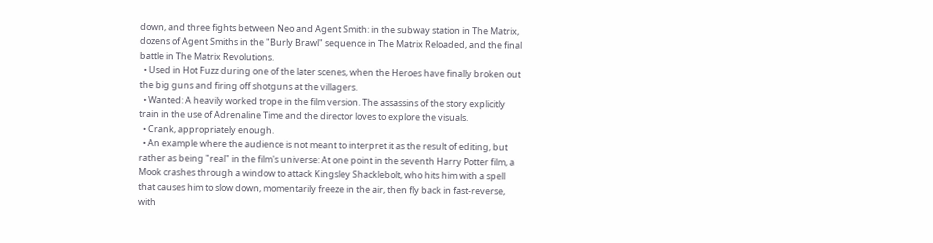down, and three fights between Neo and Agent Smith: in the subway station in The Matrix, dozens of Agent Smiths in the "Burly Brawl" sequence in The Matrix Reloaded, and the final battle in The Matrix Revolutions.
  • Used in Hot Fuzz during one of the later scenes, when the Heroes have finally broken out the big guns and firing off shotguns at the villagers.
  • Wanted: A heavily worked trope in the film version. The assassins of the story explicitly train in the use of Adrenaline Time and the director loves to explore the visuals.
  • Crank, appropriately enough.
  • An example where the audience is not meant to interpret it as the result of editing, but rather as being "real" in the film's universe: At one point in the seventh Harry Potter film, a Mook crashes through a window to attack Kingsley Shacklebolt, who hits him with a spell that causes him to slow down, momentarily freeze in the air, then fly back in fast-reverse, with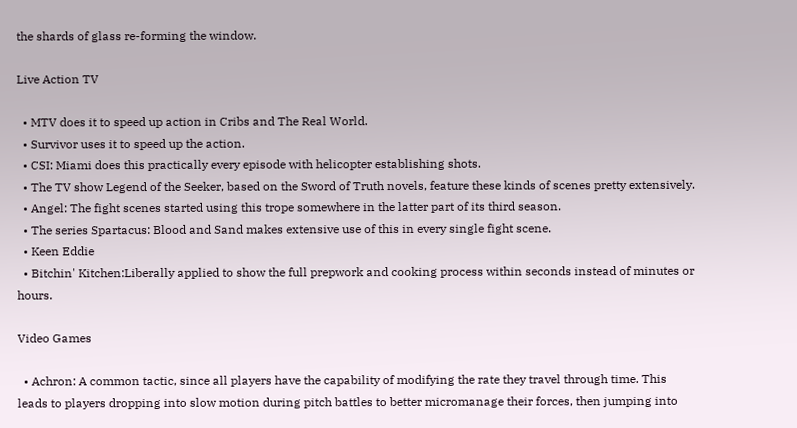the shards of glass re-forming the window.

Live Action TV

  • MTV does it to speed up action in Cribs and The Real World.
  • Survivor uses it to speed up the action.
  • CSI: Miami does this practically every episode with helicopter establishing shots.
  • The TV show Legend of the Seeker, based on the Sword of Truth novels, feature these kinds of scenes pretty extensively.
  • Angel: The fight scenes started using this trope somewhere in the latter part of its third season.
  • The series Spartacus: Blood and Sand makes extensive use of this in every single fight scene.
  • Keen Eddie
  • Bitchin' Kitchen:Liberally applied to show the full prepwork and cooking process within seconds instead of minutes or hours.

Video Games

  • Achron: A common tactic, since all players have the capability of modifying the rate they travel through time. This leads to players dropping into slow motion during pitch battles to better micromanage their forces, then jumping into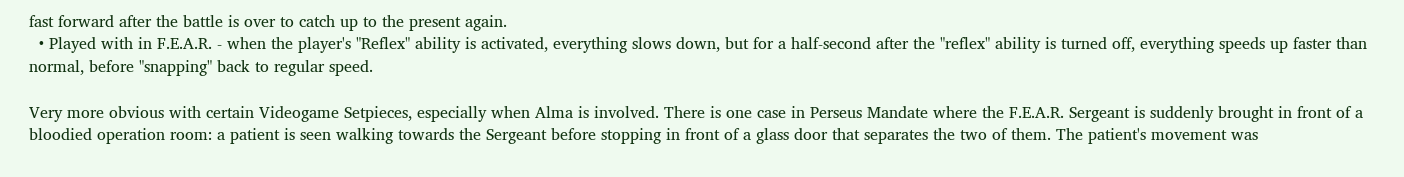fast forward after the battle is over to catch up to the present again.
  • Played with in F.E.A.R. - when the player's "Reflex" ability is activated, everything slows down, but for a half-second after the "reflex" ability is turned off, everything speeds up faster than normal, before "snapping" back to regular speed.

Very more obvious with certain Videogame Setpieces, especially when Alma is involved. There is one case in Perseus Mandate where the F.E.A.R. Sergeant is suddenly brought in front of a bloodied operation room: a patient is seen walking towards the Sergeant before stopping in front of a glass door that separates the two of them. The patient's movement was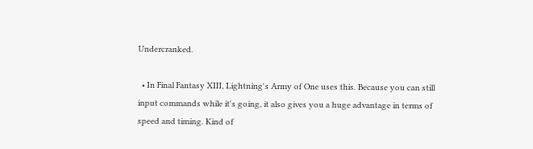Undercranked.

  • In Final Fantasy XIII, Lightning's Army of One uses this. Because you can still input commands while it's going, it also gives you a huge advantage in terms of speed and timing. Kind of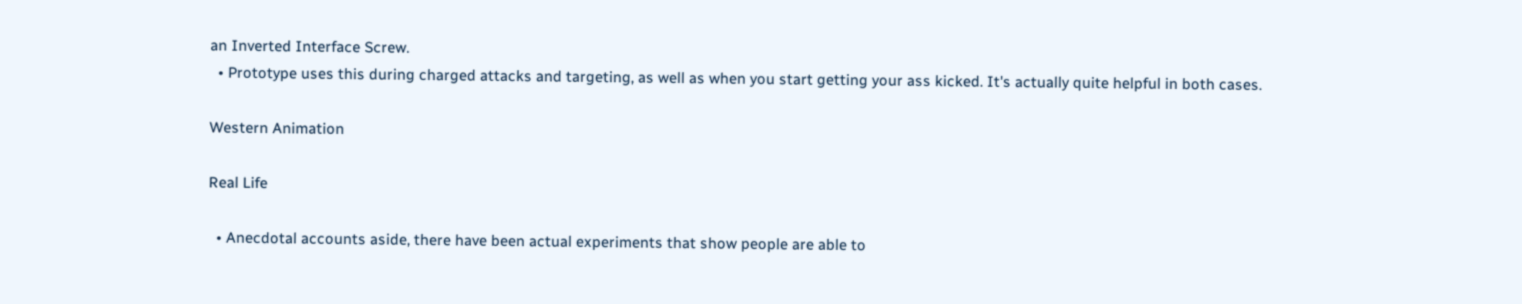an Inverted Interface Screw.
  • Prototype uses this during charged attacks and targeting, as well as when you start getting your ass kicked. It's actually quite helpful in both cases.

Western Animation

Real Life

  • Anecdotal accounts aside, there have been actual experiments that show people are able to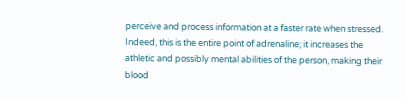perceive and process information at a faster rate when stressed. Indeed, this is the entire point of adrenaline; it increases the athletic and possibly mental abilities of the person, making their blood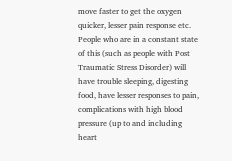move faster to get the oxygen quicker, lesser pain response etc. People who are in a constant state of this (such as people with Post Traumatic Stress Disorder) will have trouble sleeping, digesting food, have lesser responses to pain, complications with high blood pressure (up to and including heart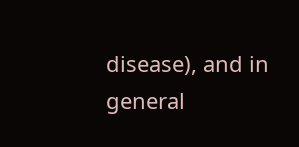disease), and in general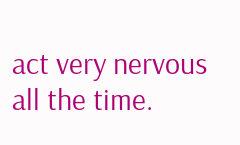act very nervous all the time.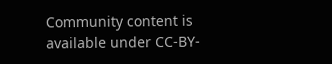Community content is available under CC-BY-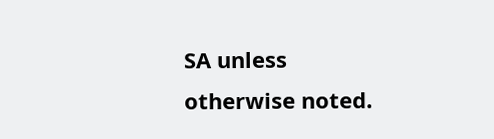SA unless otherwise noted.